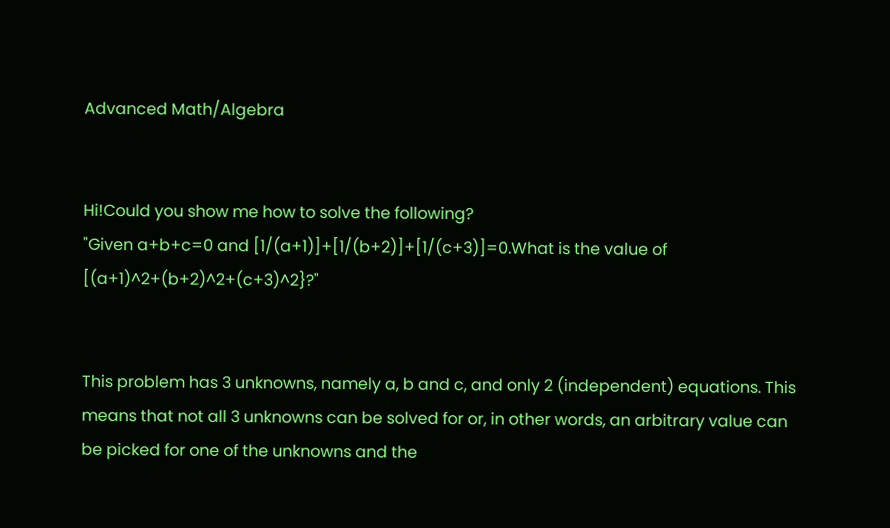Advanced Math/Algebra


Hi!Could you show me how to solve the following?
"Given a+b+c=0 and [1/(a+1)]+[1/(b+2)]+[1/(c+3)]=0.What is the value of [(a+1)^2+(b+2)^2+(c+3)^2}?"


This problem has 3 unknowns, namely a, b and c, and only 2 (independent) equations. This means that not all 3 unknowns can be solved for or, in other words, an arbitrary value can be picked for one of the unknowns and the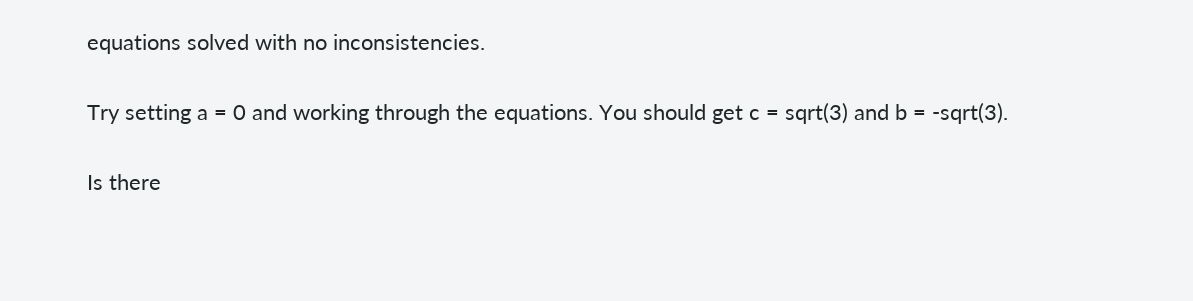equations solved with no inconsistencies.

Try setting a = 0 and working through the equations. You should get c = sqrt(3) and b = -sqrt(3).

Is there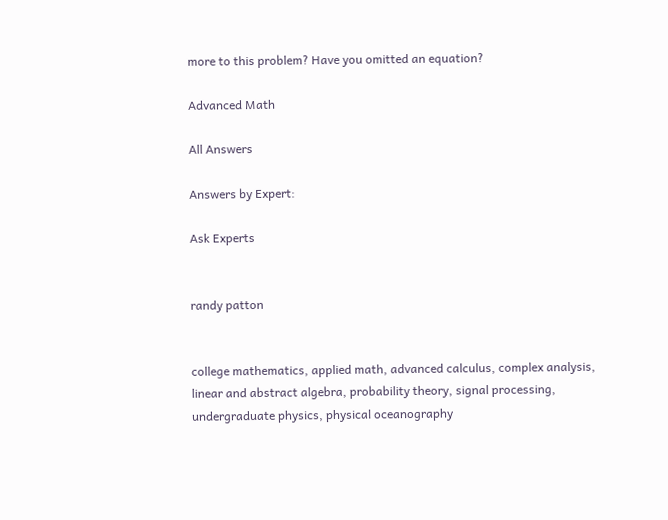more to this problem? Have you omitted an equation?

Advanced Math

All Answers

Answers by Expert:

Ask Experts


randy patton


college mathematics, applied math, advanced calculus, complex analysis, linear and abstract algebra, probability theory, signal processing, undergraduate physics, physical oceanography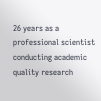26 years as a professional scientist conducting academic quality research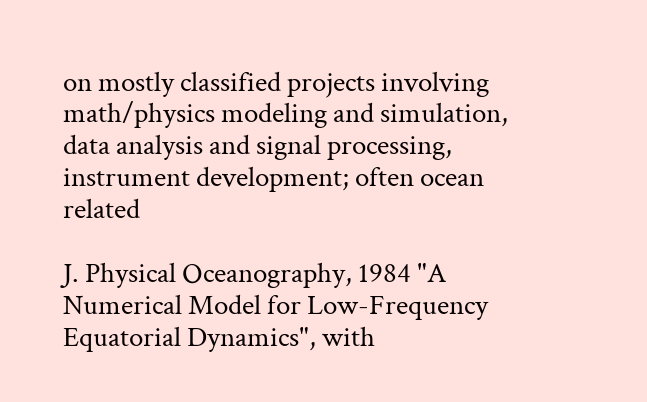on mostly classified projects involving math/physics modeling and simulation, data analysis and signal processing, instrument development; often ocean related

J. Physical Oceanography, 1984 "A Numerical Model for Low-Frequency Equatorial Dynamics", with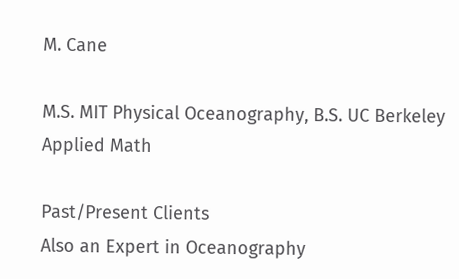M. Cane

M.S. MIT Physical Oceanography, B.S. UC Berkeley Applied Math

Past/Present Clients
Also an Expert in Oceanography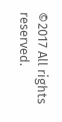©2017 All rights reserved.